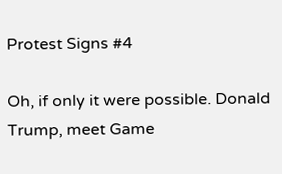Protest Signs #4

Oh, if only it were possible. Donald Trump, meet Game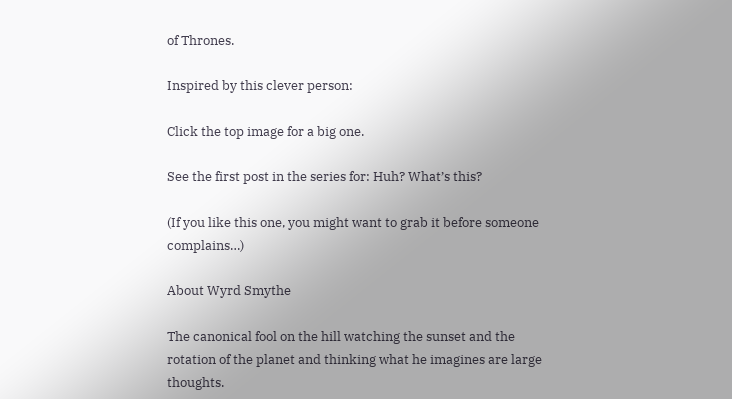of Thrones.

Inspired by this clever person:

Click the top image for a big one.

See the first post in the series for: Huh? What’s this?

(If you like this one, you might want to grab it before someone complains…)

About Wyrd Smythe

The canonical fool on the hill watching the sunset and the rotation of the planet and thinking what he imagines are large thoughts.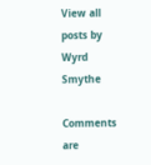View all posts by Wyrd Smythe

Comments are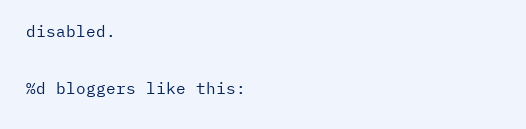disabled.

%d bloggers like this: